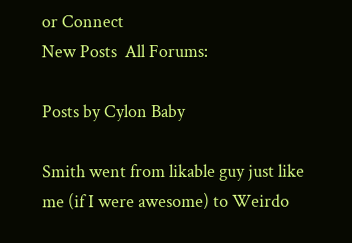or Connect
New Posts  All Forums:

Posts by Cylon Baby

Smith went from likable guy just like me (if I were awesome) to Weirdo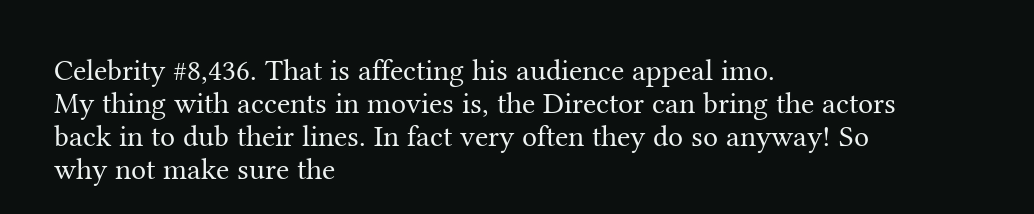Celebrity #8,436. That is affecting his audience appeal imo.
My thing with accents in movies is, the Director can bring the actors back in to dub their lines. In fact very often they do so anyway! So why not make sure the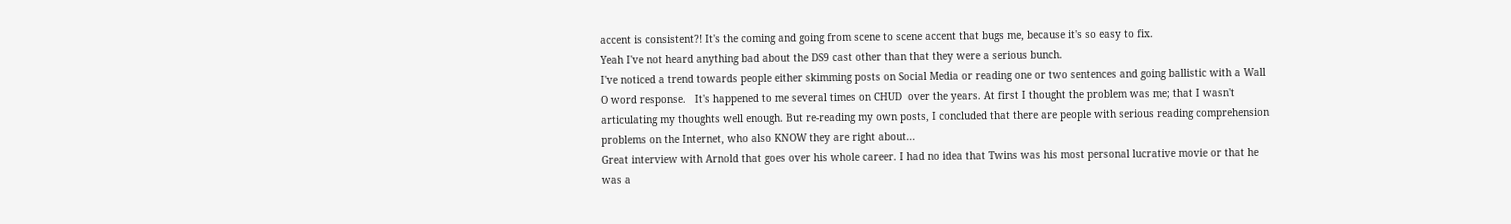accent is consistent?! It's the coming and going from scene to scene accent that bugs me, because it's so easy to fix.
Yeah I've not heard anything bad about the DS9 cast other than that they were a serious bunch.
I've noticed a trend towards people either skimming posts on Social Media or reading one or two sentences and going ballistic with a Wall O word response.   It's happened to me several times on CHUD  over the years. At first I thought the problem was me; that I wasn't articulating my thoughts well enough. But re-reading my own posts, I concluded that there are people with serious reading comprehension problems on the Internet, who also KNOW they are right about...
Great interview with Arnold that goes over his whole career. I had no idea that Twins was his most personal lucrative movie or that he was a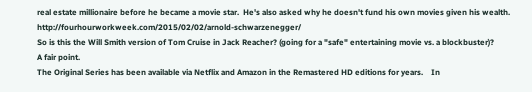real estate millionaire before he became a movie star.  He's also asked why he doesn't fund his own movies given his wealth.   http://fourhourworkweek.com/2015/02/02/arnold-schwarzenegger/
So is this the Will Smith version of Tom Cruise in Jack Reacher? (going for a "safe" entertaining movie vs. a blockbuster)?
A fair point.
The Original Series has been available via Netflix and Amazon in the Remastered HD editions for years.    In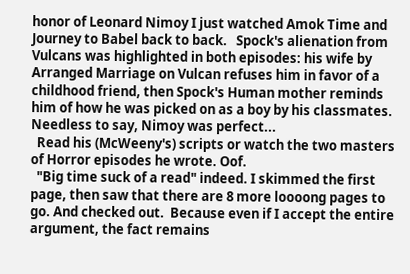honor of Leonard Nimoy I just watched Amok Time and Journey to Babel back to back.   Spock's alienation from Vulcans was highlighted in both episodes: his wife by Arranged Marriage on Vulcan refuses him in favor of a childhood friend, then Spock's Human mother reminds him of how he was picked on as a boy by his classmates.   Needless to say, Nimoy was perfect...
  Read his (McWeeny's) scripts or watch the two masters of Horror episodes he wrote. Oof.
  "Big time suck of a read" indeed. I skimmed the first page, then saw that there are 8 more loooong pages to go. And checked out.  Because even if I accept the entire argument, the fact remains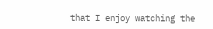that I enjoy watching the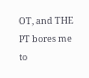OT, and THE PT bores me to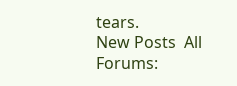tears.
New Posts  All Forums: